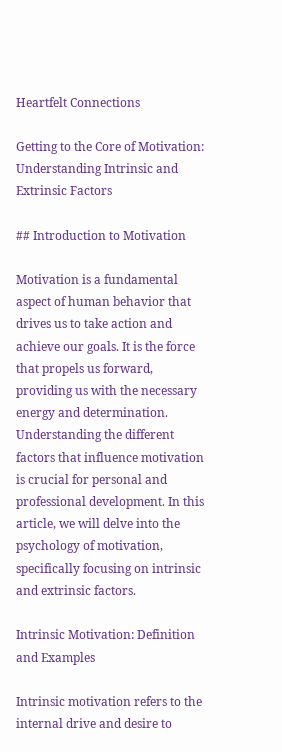Heartfelt Connections

Getting to the Core of Motivation: Understanding Intrinsic and Extrinsic Factors

## Introduction to Motivation

Motivation is a fundamental aspect of human behavior that drives us to take action and achieve our goals. It is the force that propels us forward, providing us with the necessary energy and determination. Understanding the different factors that influence motivation is crucial for personal and professional development. In this article, we will delve into the psychology of motivation, specifically focusing on intrinsic and extrinsic factors.

Intrinsic Motivation: Definition and Examples

Intrinsic motivation refers to the internal drive and desire to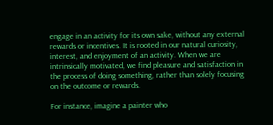engage in an activity for its own sake, without any external rewards or incentives. It is rooted in our natural curiosity, interest, and enjoyment of an activity. When we are intrinsically motivated, we find pleasure and satisfaction in the process of doing something, rather than solely focusing on the outcome or rewards.

For instance, imagine a painter who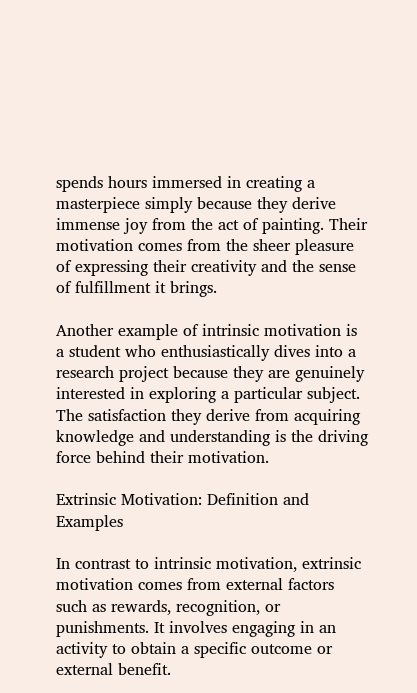spends hours immersed in creating a masterpiece simply because they derive immense joy from the act of painting. Their motivation comes from the sheer pleasure of expressing their creativity and the sense of fulfillment it brings.

Another example of intrinsic motivation is a student who enthusiastically dives into a research project because they are genuinely interested in exploring a particular subject. The satisfaction they derive from acquiring knowledge and understanding is the driving force behind their motivation.

Extrinsic Motivation: Definition and Examples

In contrast to intrinsic motivation, extrinsic motivation comes from external factors such as rewards, recognition, or punishments. It involves engaging in an activity to obtain a specific outcome or external benefit.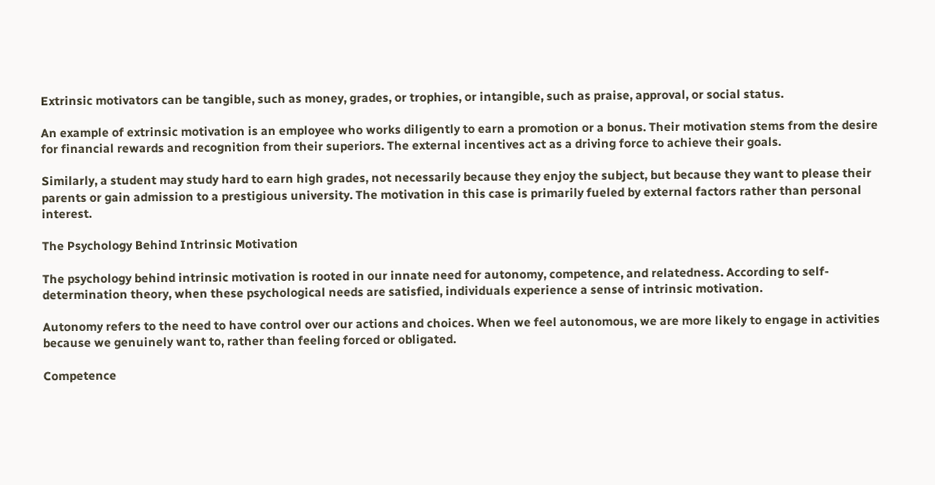Extrinsic motivators can be tangible, such as money, grades, or trophies, or intangible, such as praise, approval, or social status.

An example of extrinsic motivation is an employee who works diligently to earn a promotion or a bonus. Their motivation stems from the desire for financial rewards and recognition from their superiors. The external incentives act as a driving force to achieve their goals.

Similarly, a student may study hard to earn high grades, not necessarily because they enjoy the subject, but because they want to please their parents or gain admission to a prestigious university. The motivation in this case is primarily fueled by external factors rather than personal interest.

The Psychology Behind Intrinsic Motivation

The psychology behind intrinsic motivation is rooted in our innate need for autonomy, competence, and relatedness. According to self-determination theory, when these psychological needs are satisfied, individuals experience a sense of intrinsic motivation.

Autonomy refers to the need to have control over our actions and choices. When we feel autonomous, we are more likely to engage in activities because we genuinely want to, rather than feeling forced or obligated.

Competence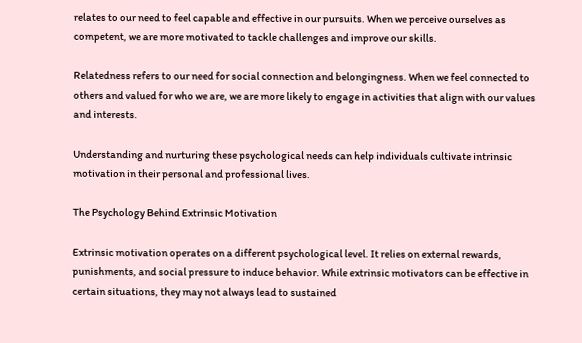relates to our need to feel capable and effective in our pursuits. When we perceive ourselves as competent, we are more motivated to tackle challenges and improve our skills.

Relatedness refers to our need for social connection and belongingness. When we feel connected to others and valued for who we are, we are more likely to engage in activities that align with our values and interests.

Understanding and nurturing these psychological needs can help individuals cultivate intrinsic motivation in their personal and professional lives.

The Psychology Behind Extrinsic Motivation

Extrinsic motivation operates on a different psychological level. It relies on external rewards, punishments, and social pressure to induce behavior. While extrinsic motivators can be effective in certain situations, they may not always lead to sustained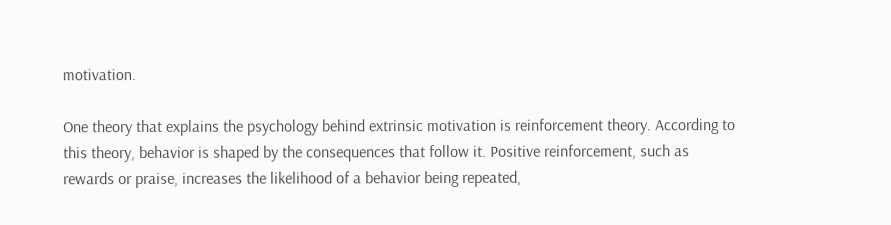motivation.

One theory that explains the psychology behind extrinsic motivation is reinforcement theory. According to this theory, behavior is shaped by the consequences that follow it. Positive reinforcement, such as rewards or praise, increases the likelihood of a behavior being repeated,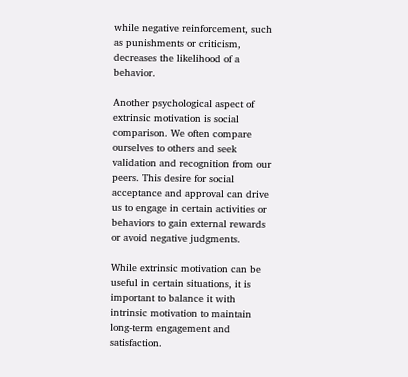while negative reinforcement, such as punishments or criticism, decreases the likelihood of a behavior.

Another psychological aspect of extrinsic motivation is social comparison. We often compare ourselves to others and seek validation and recognition from our peers. This desire for social acceptance and approval can drive us to engage in certain activities or behaviors to gain external rewards or avoid negative judgments.

While extrinsic motivation can be useful in certain situations, it is important to balance it with intrinsic motivation to maintain long-term engagement and satisfaction.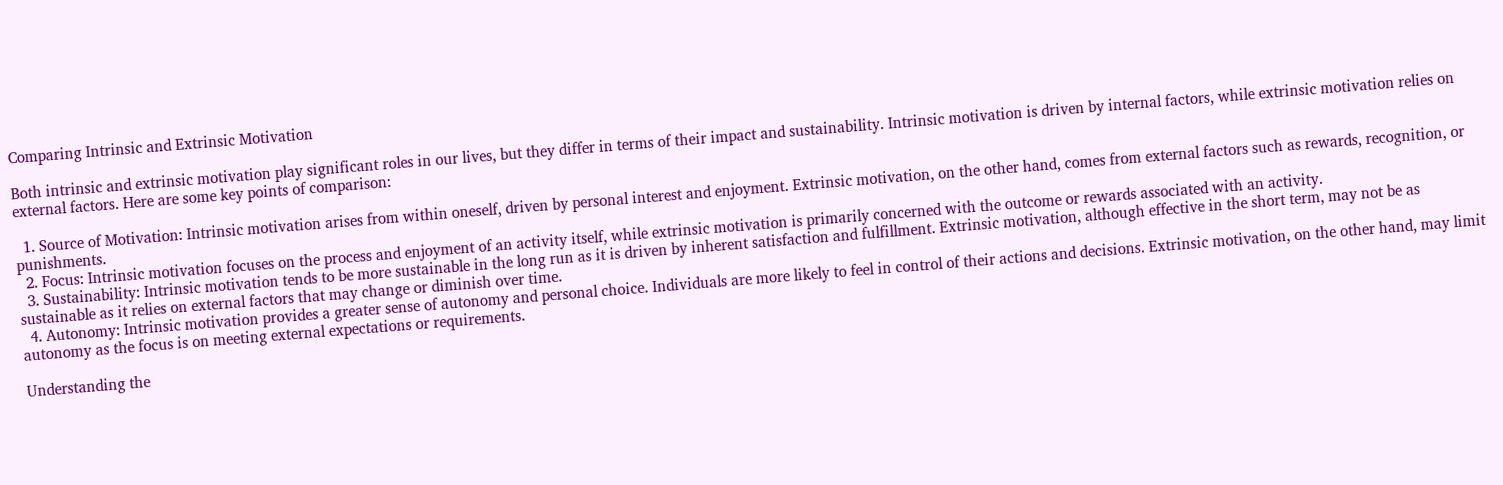Comparing Intrinsic and Extrinsic Motivation

Both intrinsic and extrinsic motivation play significant roles in our lives, but they differ in terms of their impact and sustainability. Intrinsic motivation is driven by internal factors, while extrinsic motivation relies on external factors. Here are some key points of comparison:

  1. Source of Motivation: Intrinsic motivation arises from within oneself, driven by personal interest and enjoyment. Extrinsic motivation, on the other hand, comes from external factors such as rewards, recognition, or punishments.
  2. Focus: Intrinsic motivation focuses on the process and enjoyment of an activity itself, while extrinsic motivation is primarily concerned with the outcome or rewards associated with an activity.
  3. Sustainability: Intrinsic motivation tends to be more sustainable in the long run as it is driven by inherent satisfaction and fulfillment. Extrinsic motivation, although effective in the short term, may not be as sustainable as it relies on external factors that may change or diminish over time.
  4. Autonomy: Intrinsic motivation provides a greater sense of autonomy and personal choice. Individuals are more likely to feel in control of their actions and decisions. Extrinsic motivation, on the other hand, may limit autonomy as the focus is on meeting external expectations or requirements.

Understanding the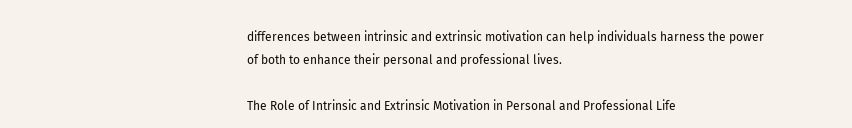differences between intrinsic and extrinsic motivation can help individuals harness the power of both to enhance their personal and professional lives.

The Role of Intrinsic and Extrinsic Motivation in Personal and Professional Life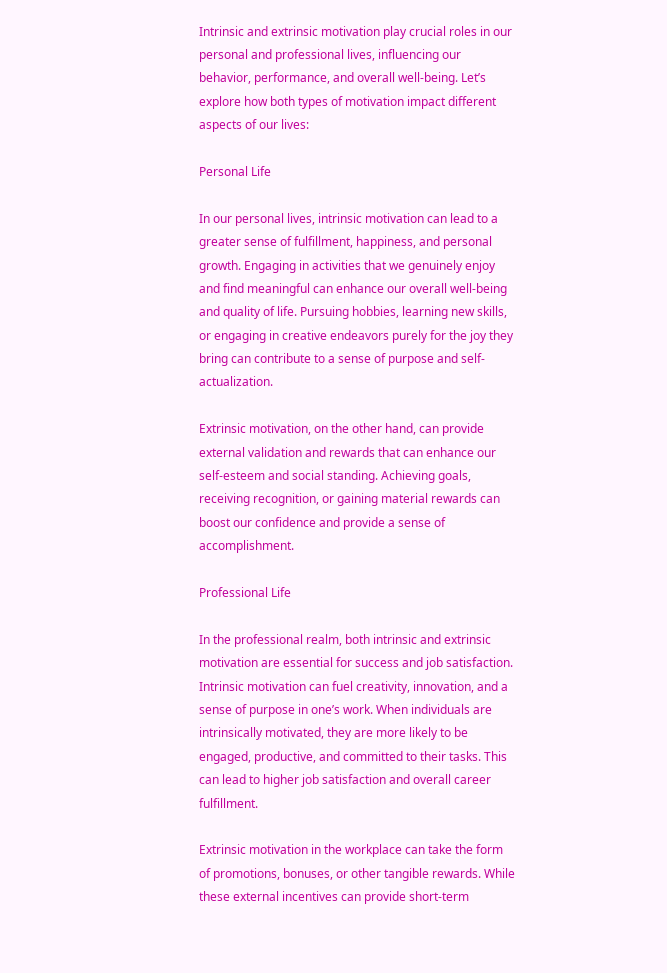Intrinsic and extrinsic motivation play crucial roles in our personal and professional lives, influencing our behavior, performance, and overall well-being. Let’s explore how both types of motivation impact different aspects of our lives:

Personal Life

In our personal lives, intrinsic motivation can lead to a greater sense of fulfillment, happiness, and personal growth. Engaging in activities that we genuinely enjoy and find meaningful can enhance our overall well-being and quality of life. Pursuing hobbies, learning new skills, or engaging in creative endeavors purely for the joy they bring can contribute to a sense of purpose and self-actualization.

Extrinsic motivation, on the other hand, can provide external validation and rewards that can enhance our self-esteem and social standing. Achieving goals, receiving recognition, or gaining material rewards can boost our confidence and provide a sense of accomplishment.

Professional Life

In the professional realm, both intrinsic and extrinsic motivation are essential for success and job satisfaction. Intrinsic motivation can fuel creativity, innovation, and a sense of purpose in one’s work. When individuals are intrinsically motivated, they are more likely to be engaged, productive, and committed to their tasks. This can lead to higher job satisfaction and overall career fulfillment.

Extrinsic motivation in the workplace can take the form of promotions, bonuses, or other tangible rewards. While these external incentives can provide short-term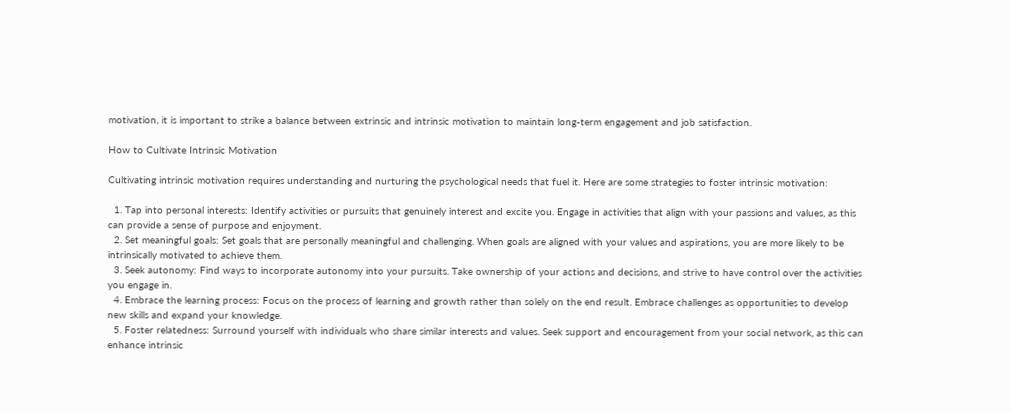motivation, it is important to strike a balance between extrinsic and intrinsic motivation to maintain long-term engagement and job satisfaction.

How to Cultivate Intrinsic Motivation

Cultivating intrinsic motivation requires understanding and nurturing the psychological needs that fuel it. Here are some strategies to foster intrinsic motivation:

  1. Tap into personal interests: Identify activities or pursuits that genuinely interest and excite you. Engage in activities that align with your passions and values, as this can provide a sense of purpose and enjoyment.
  2. Set meaningful goals: Set goals that are personally meaningful and challenging. When goals are aligned with your values and aspirations, you are more likely to be intrinsically motivated to achieve them.
  3. Seek autonomy: Find ways to incorporate autonomy into your pursuits. Take ownership of your actions and decisions, and strive to have control over the activities you engage in.
  4. Embrace the learning process: Focus on the process of learning and growth rather than solely on the end result. Embrace challenges as opportunities to develop new skills and expand your knowledge.
  5. Foster relatedness: Surround yourself with individuals who share similar interests and values. Seek support and encouragement from your social network, as this can enhance intrinsic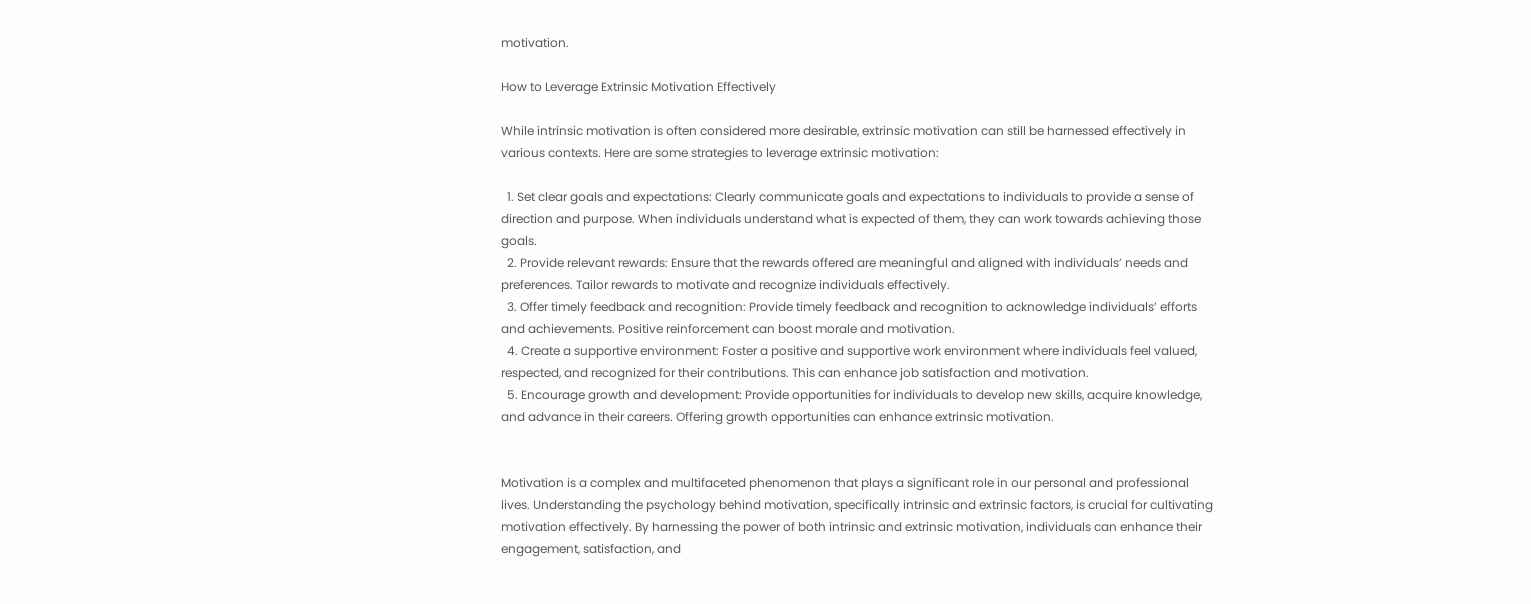motivation.

How to Leverage Extrinsic Motivation Effectively

While intrinsic motivation is often considered more desirable, extrinsic motivation can still be harnessed effectively in various contexts. Here are some strategies to leverage extrinsic motivation:

  1. Set clear goals and expectations: Clearly communicate goals and expectations to individuals to provide a sense of direction and purpose. When individuals understand what is expected of them, they can work towards achieving those goals.
  2. Provide relevant rewards: Ensure that the rewards offered are meaningful and aligned with individuals’ needs and preferences. Tailor rewards to motivate and recognize individuals effectively.
  3. Offer timely feedback and recognition: Provide timely feedback and recognition to acknowledge individuals’ efforts and achievements. Positive reinforcement can boost morale and motivation.
  4. Create a supportive environment: Foster a positive and supportive work environment where individuals feel valued, respected, and recognized for their contributions. This can enhance job satisfaction and motivation.
  5. Encourage growth and development: Provide opportunities for individuals to develop new skills, acquire knowledge, and advance in their careers. Offering growth opportunities can enhance extrinsic motivation.


Motivation is a complex and multifaceted phenomenon that plays a significant role in our personal and professional lives. Understanding the psychology behind motivation, specifically intrinsic and extrinsic factors, is crucial for cultivating motivation effectively. By harnessing the power of both intrinsic and extrinsic motivation, individuals can enhance their engagement, satisfaction, and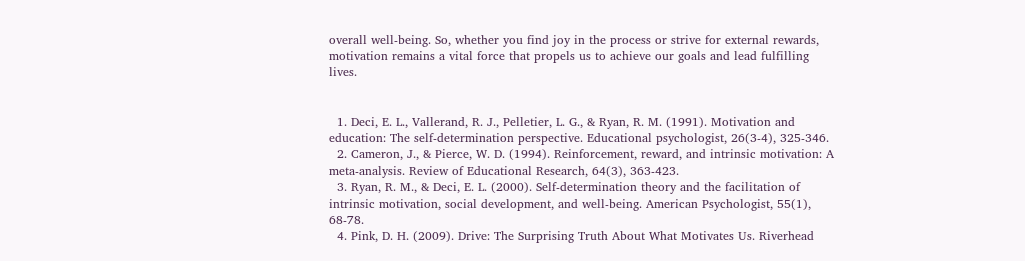overall well-being. So, whether you find joy in the process or strive for external rewards, motivation remains a vital force that propels us to achieve our goals and lead fulfilling lives.


  1. Deci, E. L., Vallerand, R. J., Pelletier, L. G., & Ryan, R. M. (1991). Motivation and education: The self-determination perspective. Educational psychologist, 26(3-4), 325-346.
  2. Cameron, J., & Pierce, W. D. (1994). Reinforcement, reward, and intrinsic motivation: A meta-analysis. Review of Educational Research, 64(3), 363-423.
  3. Ryan, R. M., & Deci, E. L. (2000). Self-determination theory and the facilitation of intrinsic motivation, social development, and well-being. American Psychologist, 55(1), 68-78.
  4. Pink, D. H. (2009). Drive: The Surprising Truth About What Motivates Us. Riverhead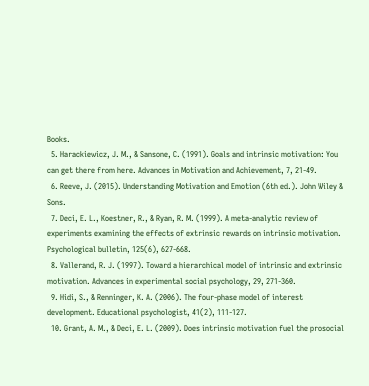Books.
  5. Harackiewicz, J. M., & Sansone, C. (1991). Goals and intrinsic motivation: You can get there from here. Advances in Motivation and Achievement, 7, 21-49.
  6. Reeve, J. (2015). Understanding Motivation and Emotion (6th ed.). John Wiley & Sons.
  7. Deci, E. L., Koestner, R., & Ryan, R. M. (1999). A meta-analytic review of experiments examining the effects of extrinsic rewards on intrinsic motivation. Psychological bulletin, 125(6), 627-668.
  8. Vallerand, R. J. (1997). Toward a hierarchical model of intrinsic and extrinsic motivation. Advances in experimental social psychology, 29, 271-360.
  9. Hidi, S., & Renninger, K. A. (2006). The four-phase model of interest development. Educational psychologist, 41(2), 111-127.
  10. Grant, A. M., & Deci, E. L. (2009). Does intrinsic motivation fuel the prosocial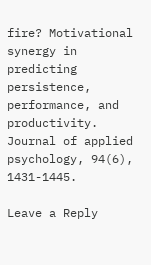fire? Motivational synergy in predicting persistence, performance, and productivity. Journal of applied psychology, 94(6), 1431-1445.

Leave a Reply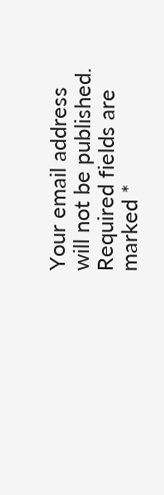Your email address will not be published. Required fields are marked *